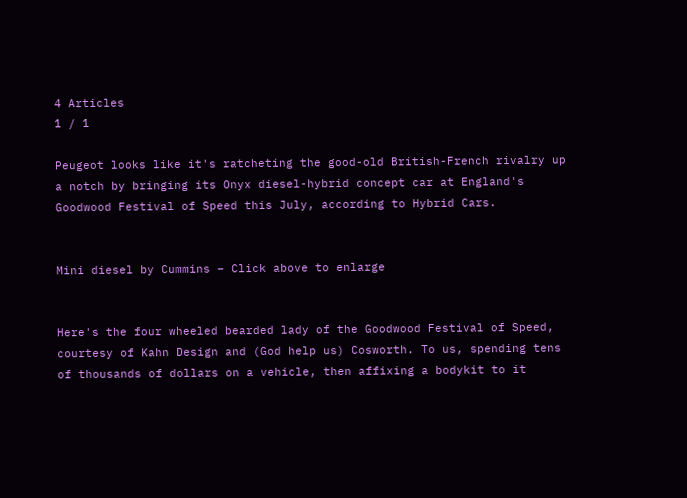4 Articles
1 / 1

Peugeot looks like it's ratcheting the good-old British-French rivalry up a notch by bringing its Onyx diesel-hybrid concept car at England's Goodwood Festival of Speed this July, according to Hybrid Cars.


Mini diesel by Cummins – Click above to enlarge


Here's the four wheeled bearded lady of the Goodwood Festival of Speed, courtesy of Kahn Design and (God help us) Cosworth. To us, spending tens of thousands of dollars on a vehicle, then affixing a bodykit to it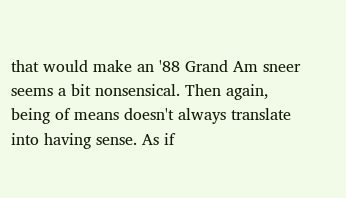that would make an '88 Grand Am sneer seems a bit nonsensical. Then again, being of means doesn't always translate into having sense. As if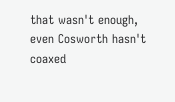that wasn't enough, even Cosworth hasn't coaxed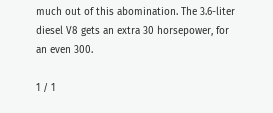much out of this abomination. The 3.6-liter diesel V8 gets an extra 30 horsepower, for an even 300.

1 / 1